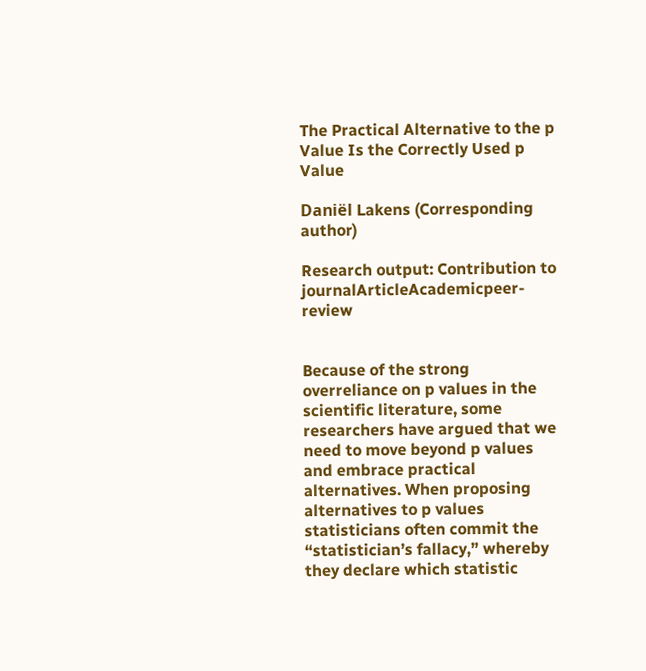The Practical Alternative to the p Value Is the Correctly Used p Value

Daniël Lakens (Corresponding author)

Research output: Contribution to journalArticleAcademicpeer-review


Because of the strong overreliance on p values in the scientific literature, some researchers have argued that we need to move beyond p values and embrace practical alternatives. When proposing alternatives to p values statisticians often commit the “statistician’s fallacy,” whereby they declare which statistic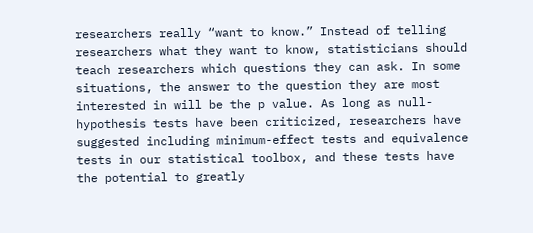researchers really “want to know.” Instead of telling researchers what they want to know, statisticians should teach researchers which questions they can ask. In some situations, the answer to the question they are most interested in will be the p value. As long as null-hypothesis tests have been criticized, researchers have suggested including minimum-effect tests and equivalence tests in our statistical toolbox, and these tests have the potential to greatly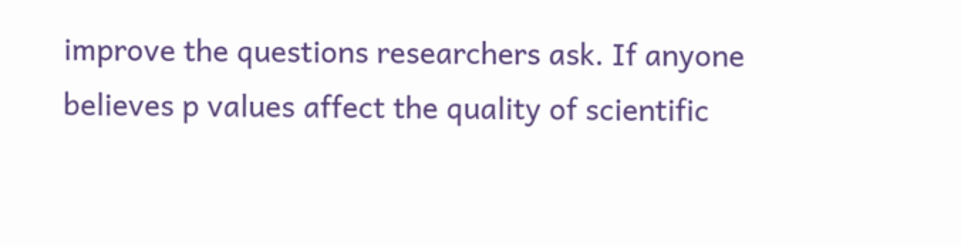improve the questions researchers ask. If anyone believes p values affect the quality of scientific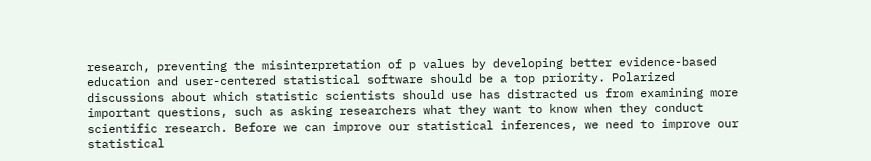research, preventing the misinterpretation of p values by developing better evidence-based education and user-centered statistical software should be a top priority. Polarized discussions about which statistic scientists should use has distracted us from examining more important questions, such as asking researchers what they want to know when they conduct scientific research. Before we can improve our statistical inferences, we need to improve our statistical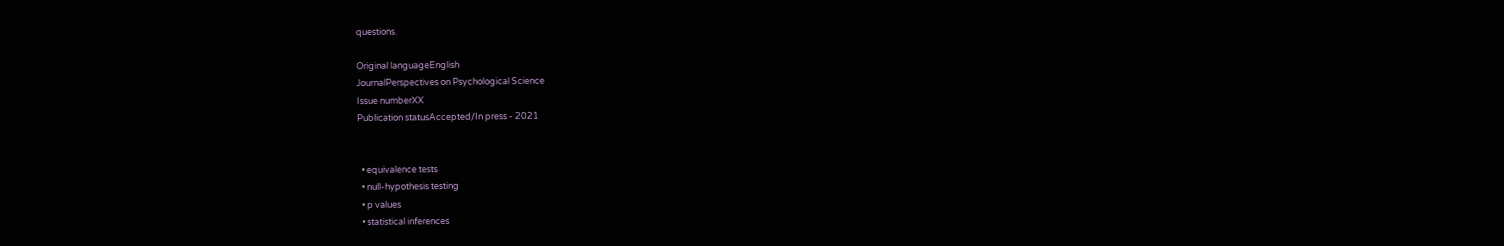questions.

Original languageEnglish
JournalPerspectives on Psychological Science
Issue numberXX
Publication statusAccepted/In press - 2021


  • equivalence tests
  • null-hypothesis testing
  • p values
  • statistical inferences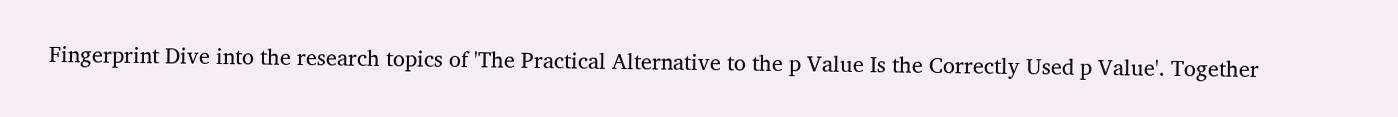Fingerprint Dive into the research topics of 'The Practical Alternative to the p Value Is the Correctly Used p Value'. Together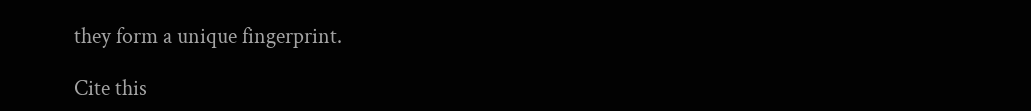they form a unique fingerprint.

Cite this